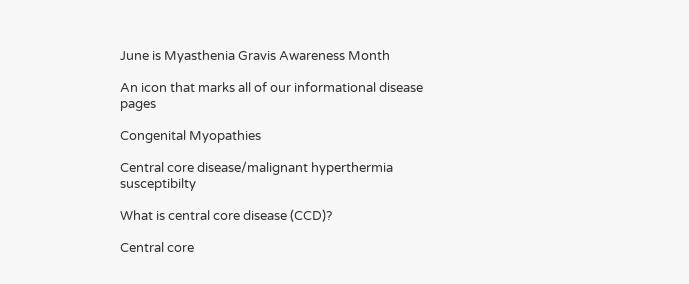June is Myasthenia Gravis Awareness Month

An icon that marks all of our informational disease pages

Congenital Myopathies

Central core disease/malignant hyperthermia susceptibilty

What is central core disease (CCD)?

Central core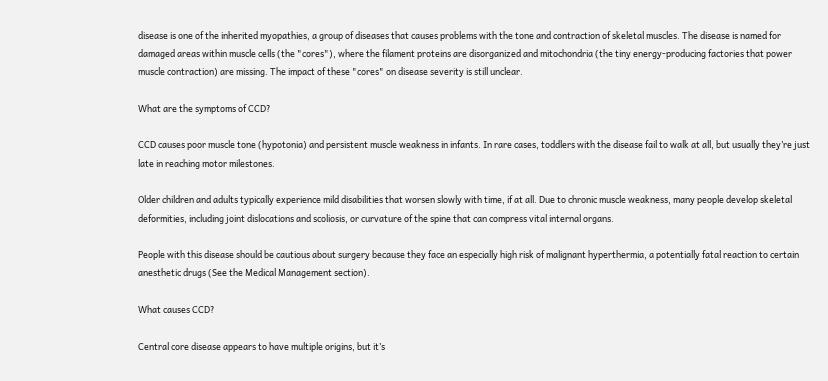disease is one of the inherited myopathies, a group of diseases that causes problems with the tone and contraction of skeletal muscles. The disease is named for damaged areas within muscle cells (the "cores"), where the filament proteins are disorganized and mitochondria (the tiny energy-producing factories that power muscle contraction) are missing. The impact of these "cores" on disease severity is still unclear.

What are the symptoms of CCD?

CCD causes poor muscle tone (hypotonia) and persistent muscle weakness in infants. In rare cases, toddlers with the disease fail to walk at all, but usually they’re just late in reaching motor milestones.

Older children and adults typically experience mild disabilities that worsen slowly with time, if at all. Due to chronic muscle weakness, many people develop skeletal deformities, including joint dislocations and scoliosis, or curvature of the spine that can compress vital internal organs.

People with this disease should be cautious about surgery because they face an especially high risk of malignant hyperthermia, a potentially fatal reaction to certain anesthetic drugs (See the Medical Management section).

What causes CCD?

Central core disease appears to have multiple origins, but it’s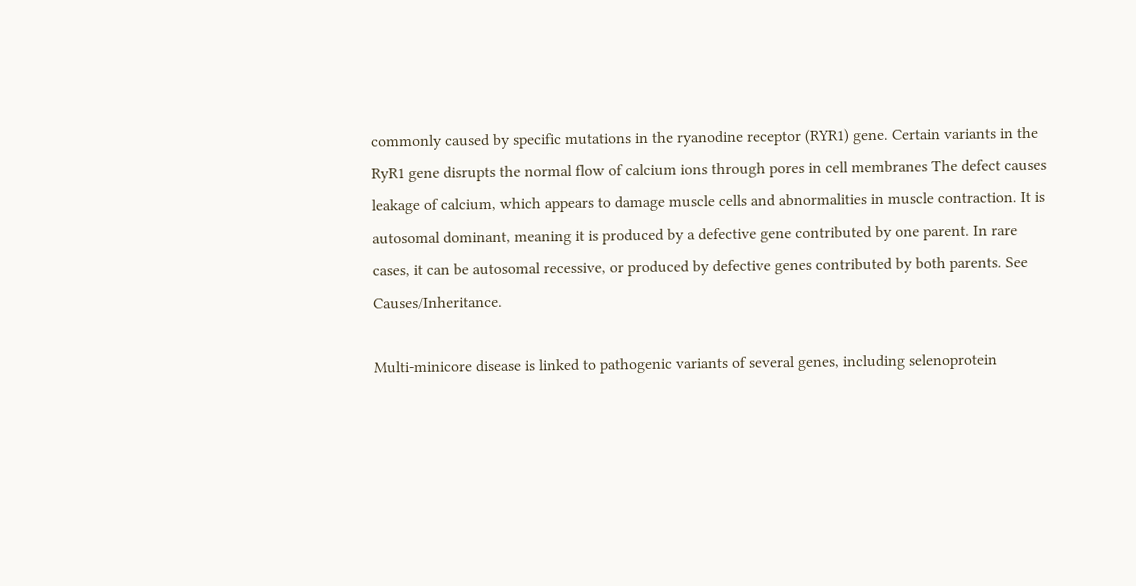commonly caused by specific mutations in the ryanodine receptor (RYR1) gene. Certain variants in the RyR1 gene disrupts the normal flow of calcium ions through pores in cell membranes The defect causes leakage of calcium, which appears to damage muscle cells and abnormalities in muscle contraction. It is autosomal dominant, meaning it is produced by a defective gene contributed by one parent. In rare cases, it can be autosomal recessive, or produced by defective genes contributed by both parents. See Causes/Inheritance.

Multi-minicore disease is linked to pathogenic variants of several genes, including selenoprotein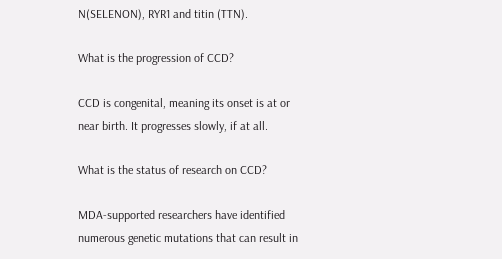N(SELENON), RYR1 and titin (TTN).

What is the progression of CCD?

CCD is congenital, meaning its onset is at or near birth. It progresses slowly, if at all.

What is the status of research on CCD?

MDA-supported researchers have identified numerous genetic mutations that can result in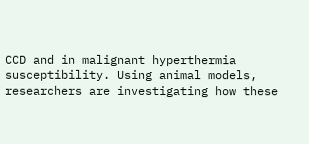CCD and in malignant hyperthermia susceptibility. Using animal models, researchers are investigating how these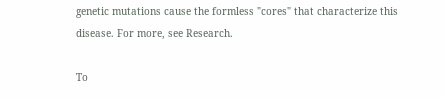genetic mutations cause the formless "cores" that characterize this disease. For more, see Research.

To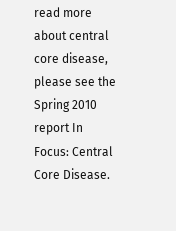read more about central core disease, please see the Spring 2010 report In Focus: Central Core Disease.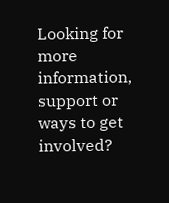Looking for more information, support or ways to get involved?